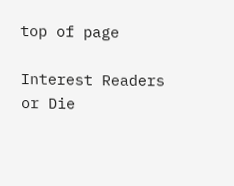top of page

Interest Readers or Die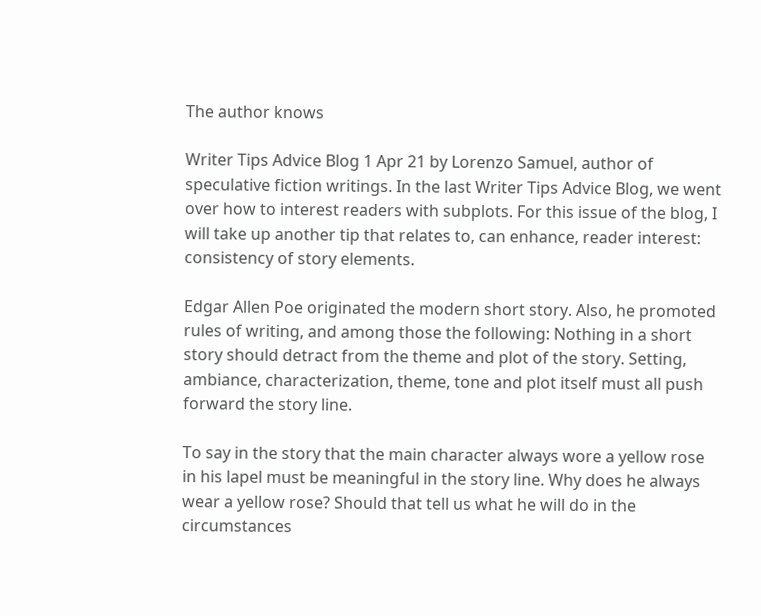The author knows

Writer Tips Advice Blog 1 Apr 21 by Lorenzo Samuel, author of speculative fiction writings. In the last Writer Tips Advice Blog, we went over how to interest readers with subplots. For this issue of the blog, I will take up another tip that relates to, can enhance, reader interest: consistency of story elements.

Edgar Allen Poe originated the modern short story. Also, he promoted rules of writing, and among those the following: Nothing in a short story should detract from the theme and plot of the story. Setting, ambiance, characterization, theme, tone and plot itself must all push forward the story line.

To say in the story that the main character always wore a yellow rose in his lapel must be meaningful in the story line. Why does he always wear a yellow rose? Should that tell us what he will do in the circumstances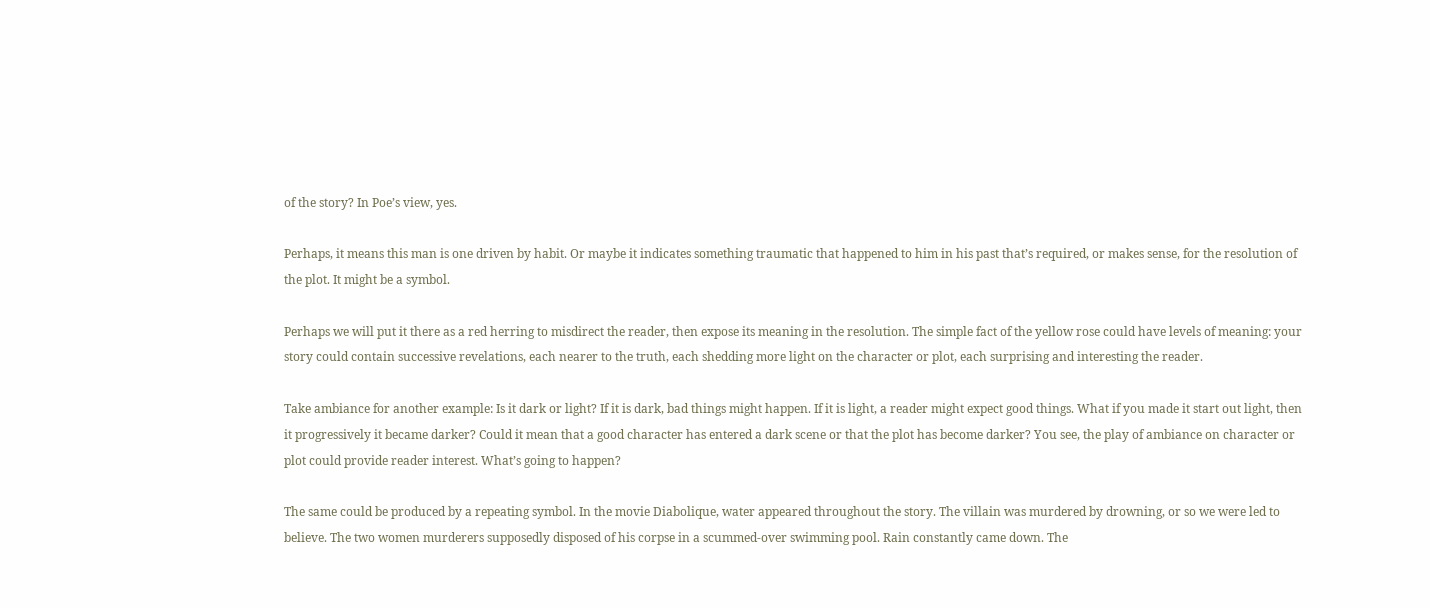of the story? In Poe’s view, yes.

Perhaps, it means this man is one driven by habit. Or maybe it indicates something traumatic that happened to him in his past that’s required, or makes sense, for the resolution of the plot. It might be a symbol.

Perhaps we will put it there as a red herring to misdirect the reader, then expose its meaning in the resolution. The simple fact of the yellow rose could have levels of meaning: your story could contain successive revelations, each nearer to the truth, each shedding more light on the character or plot, each surprising and interesting the reader.

Take ambiance for another example: Is it dark or light? If it is dark, bad things might happen. If it is light, a reader might expect good things. What if you made it start out light, then it progressively it became darker? Could it mean that a good character has entered a dark scene or that the plot has become darker? You see, the play of ambiance on character or plot could provide reader interest. What’s going to happen?

The same could be produced by a repeating symbol. In the movie Diabolique, water appeared throughout the story. The villain was murdered by drowning, or so we were led to believe. The two women murderers supposedly disposed of his corpse in a scummed-over swimming pool. Rain constantly came down. The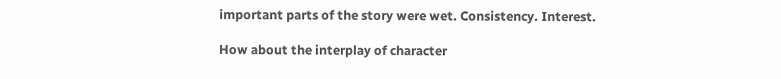important parts of the story were wet. Consistency. Interest.

How about the interplay of character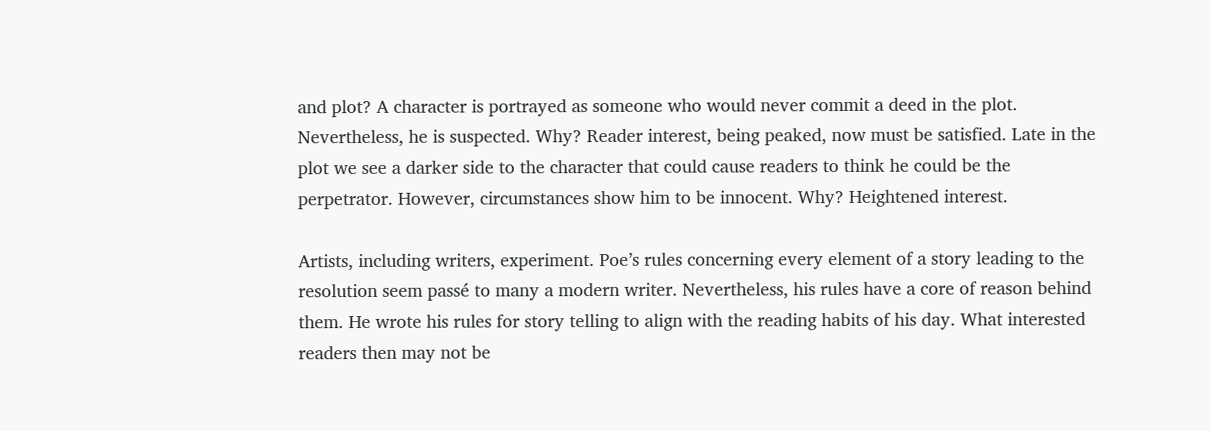and plot? A character is portrayed as someone who would never commit a deed in the plot. Nevertheless, he is suspected. Why? Reader interest, being peaked, now must be satisfied. Late in the plot we see a darker side to the character that could cause readers to think he could be the perpetrator. However, circumstances show him to be innocent. Why? Heightened interest.

Artists, including writers, experiment. Poe’s rules concerning every element of a story leading to the resolution seem passé to many a modern writer. Nevertheless, his rules have a core of reason behind them. He wrote his rules for story telling to align with the reading habits of his day. What interested readers then may not be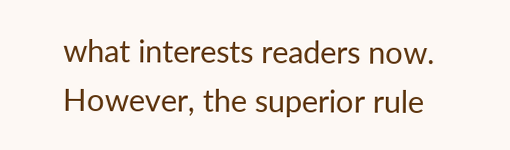what interests readers now. However, the superior rule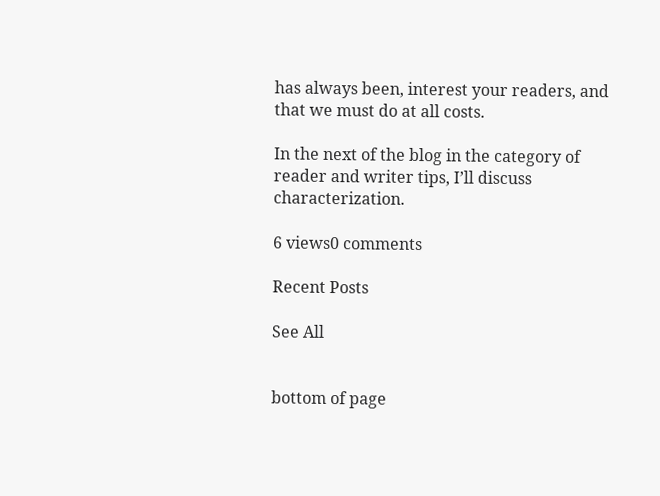has always been, interest your readers, and that we must do at all costs.

In the next of the blog in the category of reader and writer tips, I’ll discuss characterization.

6 views0 comments

Recent Posts

See All


bottom of page